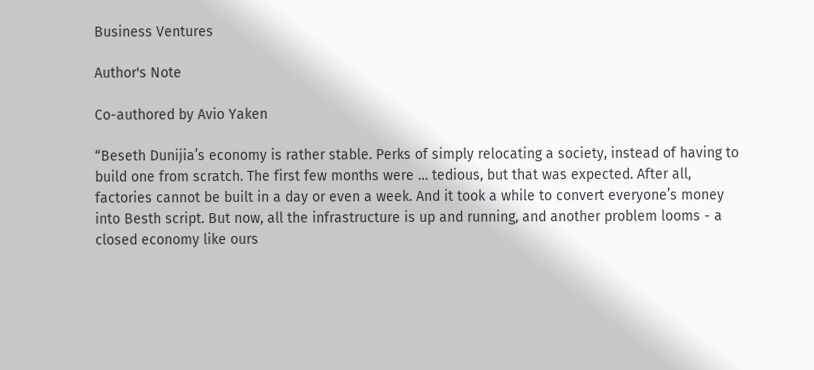Business Ventures

Author's Note

Co-authored by Avio Yaken

“Beseth Dunijia’s economy is rather stable. Perks of simply relocating a society, instead of having to build one from scratch. The first few months were … tedious, but that was expected. After all, factories cannot be built in a day or even a week. And it took a while to convert everyone’s money into Besth script. But now, all the infrastructure is up and running, and another problem looms - a closed economy like ours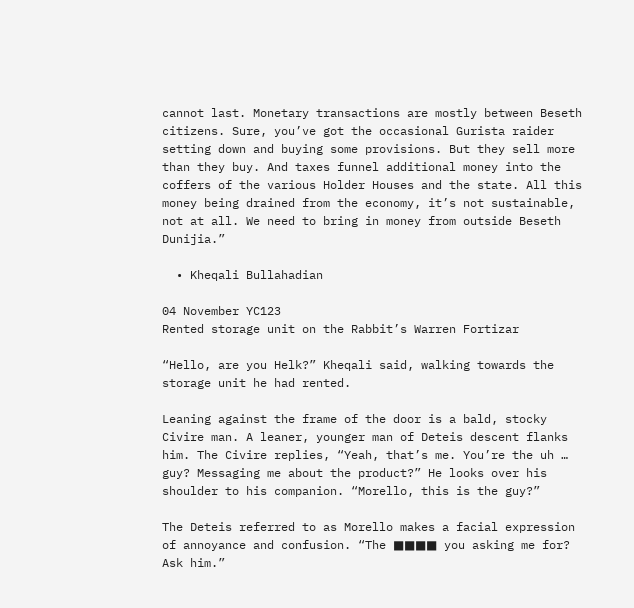cannot last. Monetary transactions are mostly between Beseth citizens. Sure, you’ve got the occasional Gurista raider setting down and buying some provisions. But they sell more than they buy. And taxes funnel additional money into the coffers of the various Holder Houses and the state. All this money being drained from the economy, it’s not sustainable, not at all. We need to bring in money from outside Beseth Dunijia.”

  • Kheqali Bullahadian

04 November YC123
Rented storage unit on the Rabbit’s Warren Fortizar

“Hello, are you Helk?” Kheqali said, walking towards the storage unit he had rented.

Leaning against the frame of the door is a bald, stocky Civire man. A leaner, younger man of Deteis descent flanks him. The Civire replies, “Yeah, that’s me. You’re the uh … guy? Messaging me about the product?” He looks over his shoulder to his companion. “Morello, this is the guy?”

The Deteis referred to as Morello makes a facial expression of annoyance and confusion. “The ■■■■ you asking me for? Ask him.”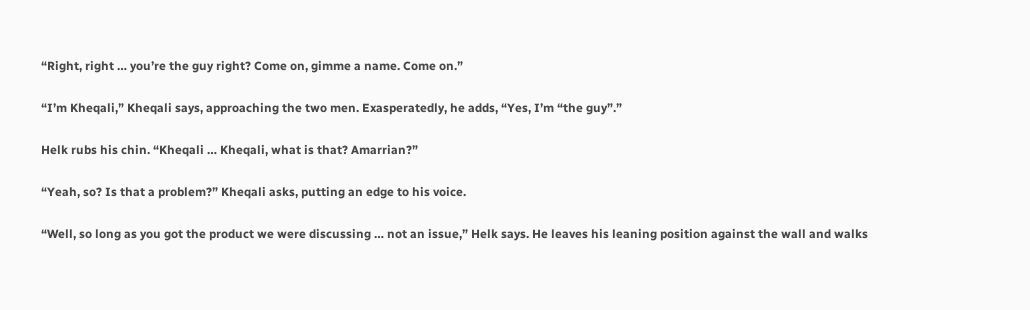“Right, right … you’re the guy right? Come on, gimme a name. Come on.”

“I’m Kheqali,” Kheqali says, approaching the two men. Exasperatedly, he adds, “Yes, I’m “the guy”.”

Helk rubs his chin. “Kheqali … Kheqali, what is that? Amarrian?”

“Yeah, so? Is that a problem?” Kheqali asks, putting an edge to his voice.

“Well, so long as you got the product we were discussing … not an issue,” Helk says. He leaves his leaning position against the wall and walks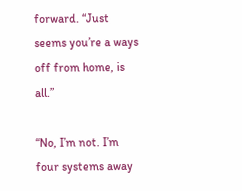forward. “Just seems you’re a ways off from home, is all.”

“No, I’m not. I’m four systems away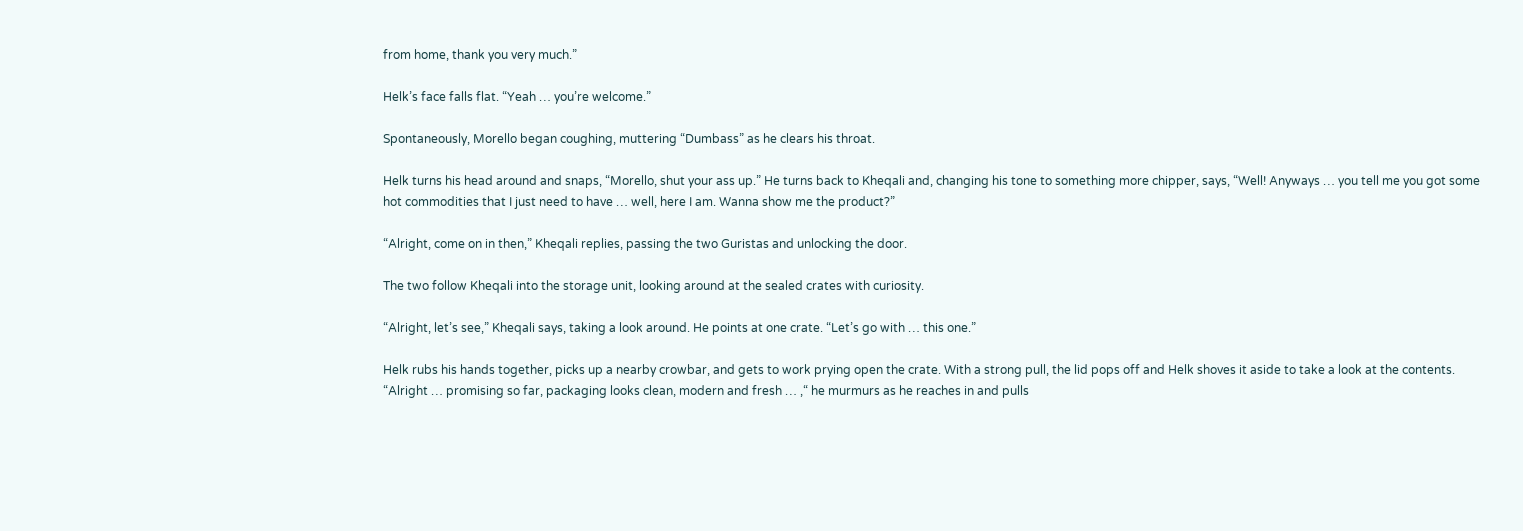from home, thank you very much.”

Helk’s face falls flat. “Yeah … you’re welcome.”

Spontaneously, Morello began coughing, muttering “Dumbass” as he clears his throat.

Helk turns his head around and snaps, “Morello, shut your ass up.” He turns back to Kheqali and, changing his tone to something more chipper, says, “Well! Anyways … you tell me you got some hot commodities that I just need to have … well, here I am. Wanna show me the product?”

“Alright, come on in then,” Kheqali replies, passing the two Guristas and unlocking the door.

The two follow Kheqali into the storage unit, looking around at the sealed crates with curiosity.

“Alright, let’s see,” Kheqali says, taking a look around. He points at one crate. “Let’s go with … this one.”

Helk rubs his hands together, picks up a nearby crowbar, and gets to work prying open the crate. With a strong pull, the lid pops off and Helk shoves it aside to take a look at the contents. “Alright … promising so far, packaging looks clean, modern and fresh … ,“ he murmurs as he reaches in and pulls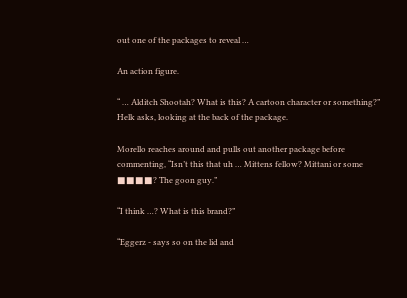out one of the packages to reveal …

An action figure.

“ … Alditch Shootah? What is this? A cartoon character or something?” Helk asks, looking at the back of the package.

Morello reaches around and pulls out another package before commenting, “Isn’t this that uh … Mittens fellow? Mittani or some ■■■■? The goon guy.”

“I think …? What is this brand?”

“Eggerz - says so on the lid and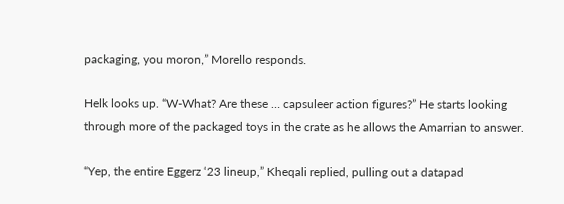packaging, you moron,” Morello responds.

Helk looks up. “W-What? Are these … capsuleer action figures?” He starts looking through more of the packaged toys in the crate as he allows the Amarrian to answer.

“Yep, the entire Eggerz ‘23 lineup,” Kheqali replied, pulling out a datapad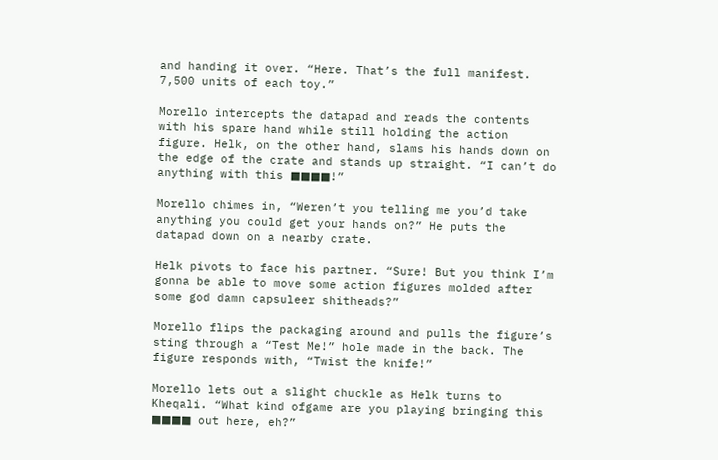and handing it over. “Here. That’s the full manifest. 7,500 units of each toy.”

Morello intercepts the datapad and reads the contents with his spare hand while still holding the action figure. Helk, on the other hand, slams his hands down on the edge of the crate and stands up straight. “I can’t do anything with this ■■■■!”

Morello chimes in, “Weren’t you telling me you’d take anything you could get your hands on?” He puts the datapad down on a nearby crate.

Helk pivots to face his partner. “Sure! But you think I’m gonna be able to move some action figures molded after some god damn capsuleer shitheads?”

Morello flips the packaging around and pulls the figure’s sting through a “Test Me!” hole made in the back. The figure responds with, “Twist the knife!”

Morello lets out a slight chuckle as Helk turns to Kheqali. “What kind ofgame are you playing bringing this ■■■■ out here, eh?”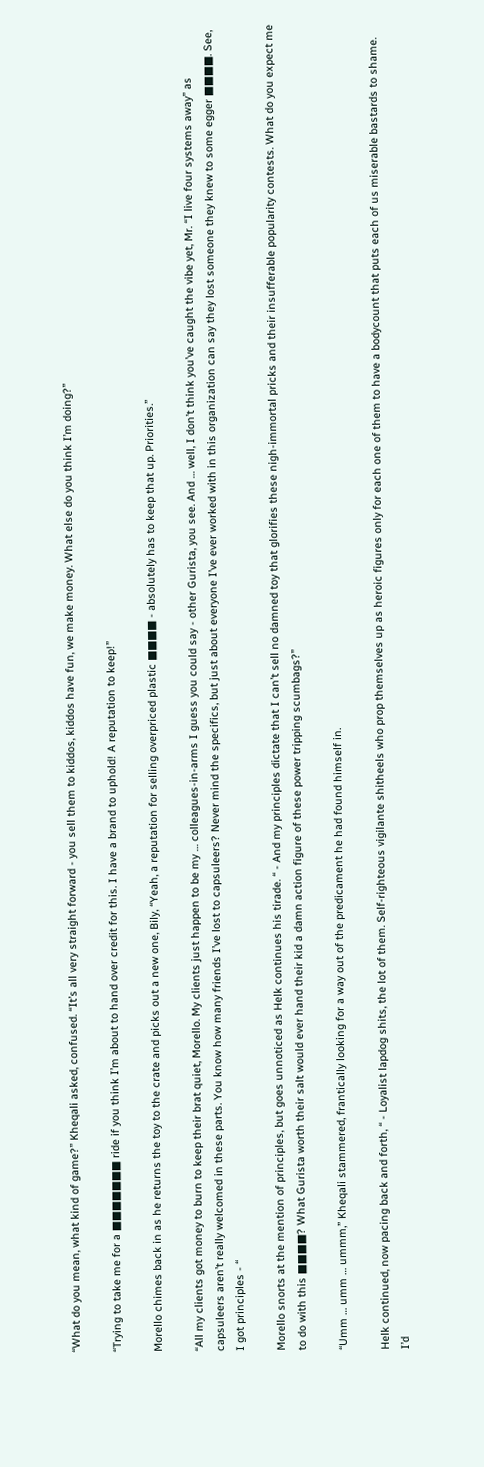“What do you mean, what kind of game?” Kheqali asked, confused. “It’s all very straight forward - you sell them to kiddos, kiddos have fun, we make money. What else do you think I’m doing?”

“Trying to take me for a ■■■■■■■ ride if you think I’m about to hand over credit for this. I have a brand to uphold! A reputation to keep!”

Morello chimes back in as he returns the toy to the crate and picks out a new one, Bily, “Yeah, a reputation for selling overpriced plastic ■■■■ - absolutely has to keep that up. Priorities.”

“All my clients got money to burn to keep their brat quiet, Morello. My clients just happen to be my … colleagues-in-arms I guess you could say - other Gurista, you see. And … well, I don’t think you’ve caught the vibe yet, Mr. “I live four systems away” as capsuleers aren’t really welcomed in these parts. You know how many friends I’ve lost to capsuleers? Never mind the specifics, but just about everyone I’ve ever worked with in this organization can say they lost someone they knew to some egger ■■■■. See, I got principles - “

Morello snorts at the mention of principles, but goes unnoticed as Helk continues his tirade. “ - And my principles dictate that I can’t sell no damned toy that glorifies these nigh-immortal pricks and their insufferable popularity contests. What do you expect me to do with this ■■■■? What Gurista worth their salt would ever hand their kid a damn action figure of these power tripping scumbags?”

“Umm … umm … ummm,” Kheqali stammered, frantically looking for a way out of the predicament he had found himself in.

Helk continued, now pacing back and forth, “ - Loyalist lapdog shits, the lot of them. Self-righteous vigilante shitheels who prop themselves up as heroic figures only for each one of them to have a bodycount that puts each of us miserable bastards to shame. I’d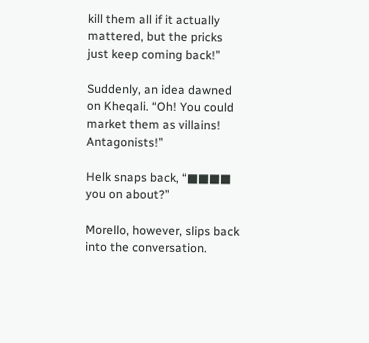kill them all if it actually mattered, but the pricks just keep coming back!”

Suddenly, an idea dawned on Kheqali. “Oh! You could market them as villains! Antagonists!”

Helk snaps back, “■■■■ you on about?”

Morello, however, slips back into the conversation.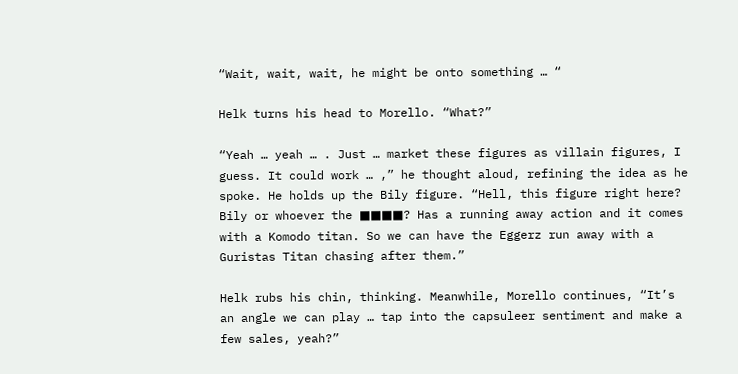“Wait, wait, wait, he might be onto something … “

Helk turns his head to Morello. “What?”

“Yeah … yeah … . Just … market these figures as villain figures, I guess. It could work … ,” he thought aloud, refining the idea as he spoke. He holds up the Bily figure. “Hell, this figure right here? Bily or whoever the ■■■■? Has a running away action and it comes with a Komodo titan. So we can have the Eggerz run away with a Guristas Titan chasing after them.”

Helk rubs his chin, thinking. Meanwhile, Morello continues, “It’s an angle we can play … tap into the capsuleer sentiment and make a few sales, yeah?”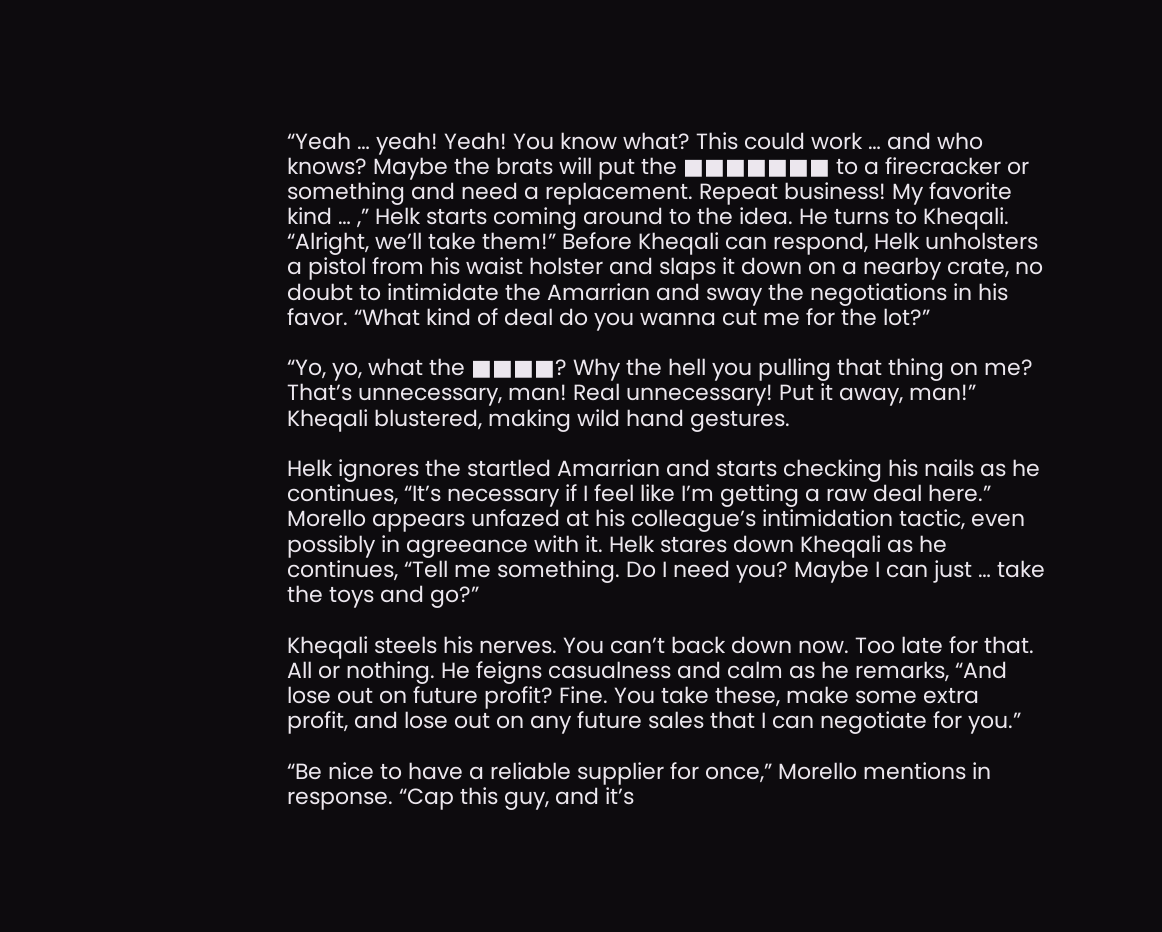“Yeah … yeah! Yeah! You know what? This could work … and who knows? Maybe the brats will put the ■■■■■■■ to a firecracker or something and need a replacement. Repeat business! My favorite kind … ,” Helk starts coming around to the idea. He turns to Kheqali. “Alright, we’ll take them!” Before Kheqali can respond, Helk unholsters a pistol from his waist holster and slaps it down on a nearby crate, no doubt to intimidate the Amarrian and sway the negotiations in his favor. “What kind of deal do you wanna cut me for the lot?”

“Yo, yo, what the ■■■■? Why the hell you pulling that thing on me? That’s unnecessary, man! Real unnecessary! Put it away, man!” Kheqali blustered, making wild hand gestures.

Helk ignores the startled Amarrian and starts checking his nails as he continues, “It’s necessary if I feel like I’m getting a raw deal here.” Morello appears unfazed at his colleague’s intimidation tactic, even possibly in agreeance with it. Helk stares down Kheqali as he continues, “Tell me something. Do I need you? Maybe I can just … take the toys and go?”

Kheqali steels his nerves. You can’t back down now. Too late for that. All or nothing. He feigns casualness and calm as he remarks, “And lose out on future profit? Fine. You take these, make some extra profit, and lose out on any future sales that I can negotiate for you.”

“Be nice to have a reliable supplier for once,” Morello mentions in response. “Cap this guy, and it’s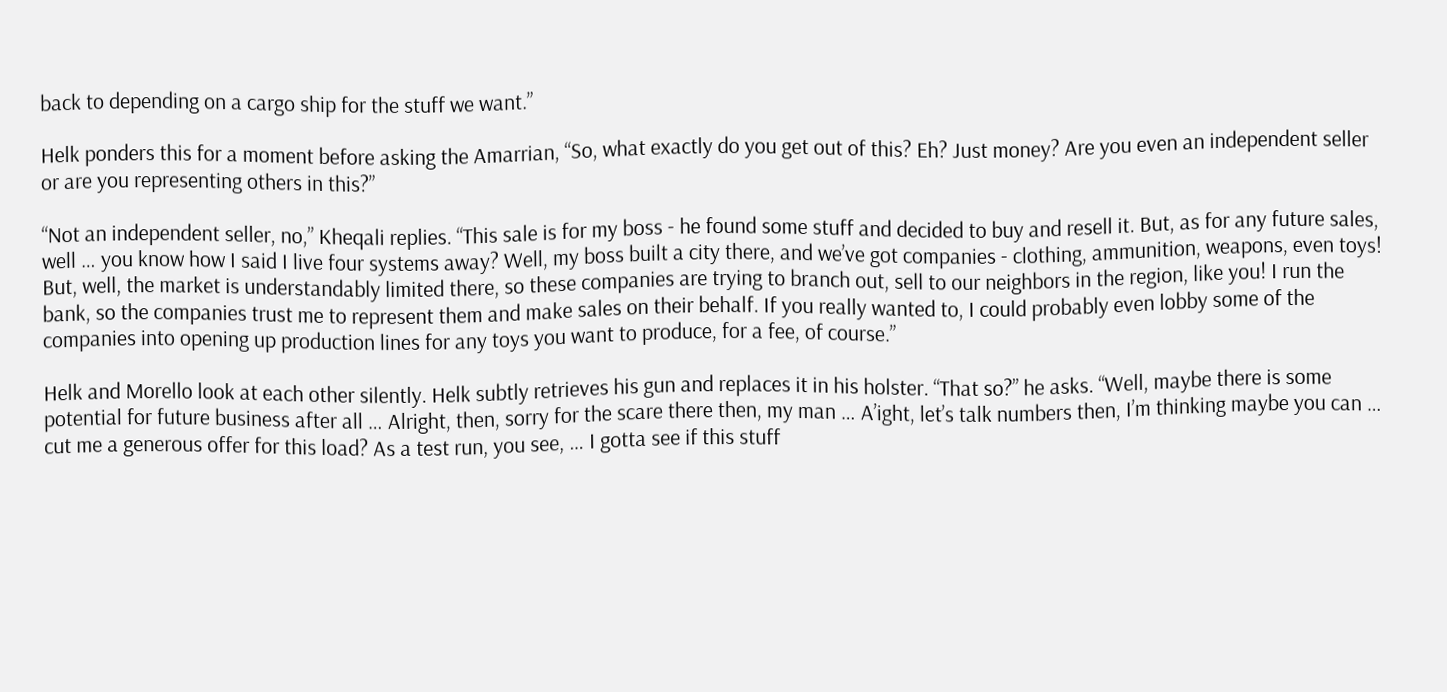back to depending on a cargo ship for the stuff we want.”

Helk ponders this for a moment before asking the Amarrian, “So, what exactly do you get out of this? Eh? Just money? Are you even an independent seller or are you representing others in this?”

“Not an independent seller, no,” Kheqali replies. “This sale is for my boss - he found some stuff and decided to buy and resell it. But, as for any future sales, well … you know how I said I live four systems away? Well, my boss built a city there, and we’ve got companies - clothing, ammunition, weapons, even toys! But, well, the market is understandably limited there, so these companies are trying to branch out, sell to our neighbors in the region, like you! I run the bank, so the companies trust me to represent them and make sales on their behalf. If you really wanted to, I could probably even lobby some of the companies into opening up production lines for any toys you want to produce, for a fee, of course.”

Helk and Morello look at each other silently. Helk subtly retrieves his gun and replaces it in his holster. “That so?” he asks. “Well, maybe there is some potential for future business after all … Alright, then, sorry for the scare there then, my man … A’ight, let’s talk numbers then, I’m thinking maybe you can … cut me a generous offer for this load? As a test run, you see, … I gotta see if this stuff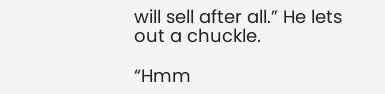will sell after all.” He lets out a chuckle.

“Hmm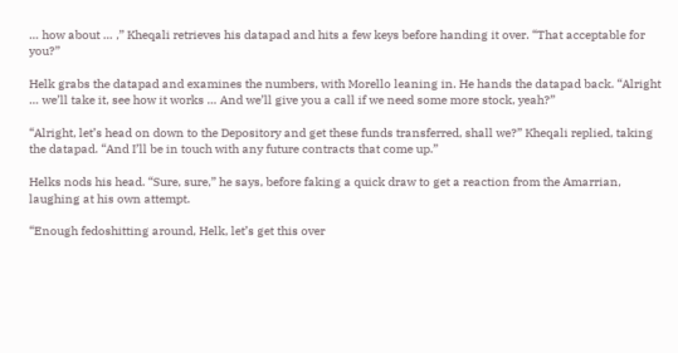… how about … ,” Kheqali retrieves his datapad and hits a few keys before handing it over. “That acceptable for you?”

Helk grabs the datapad and examines the numbers, with Morello leaning in. He hands the datapad back. “Alright … we’ll take it, see how it works … And we’ll give you a call if we need some more stock, yeah?”

“Alright, let’s head on down to the Depository and get these funds transferred, shall we?” Kheqali replied, taking the datapad. “And I’ll be in touch with any future contracts that come up.”

Helks nods his head. “Sure, sure,” he says, before faking a quick draw to get a reaction from the Amarrian, laughing at his own attempt.

“Enough fedoshitting around, Helk, let’s get this over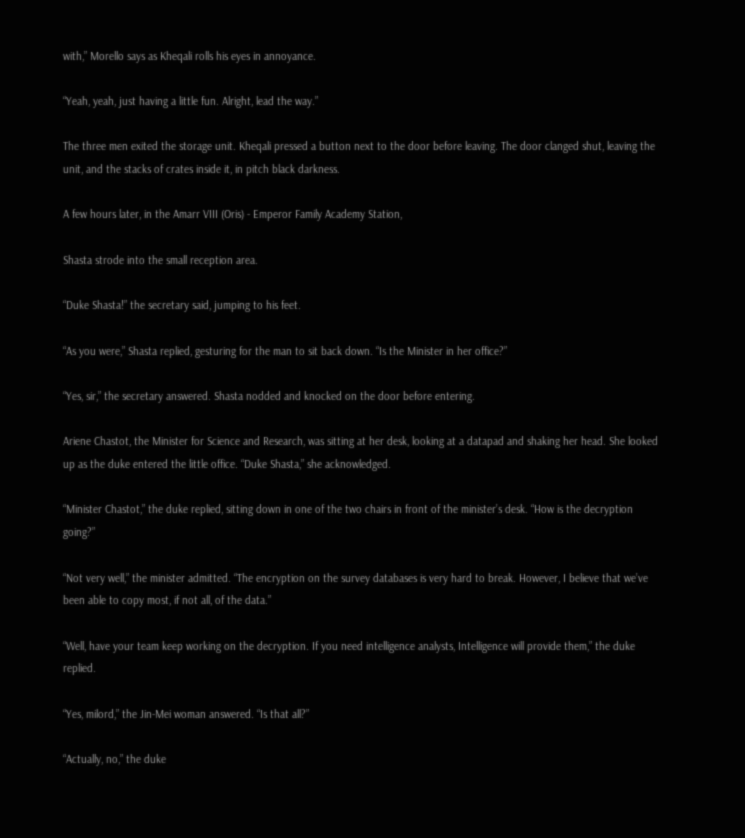with,” Morello says as Kheqali rolls his eyes in annoyance.

“Yeah, yeah, just having a little fun. Alright, lead the way.”

The three men exited the storage unit. Kheqali pressed a button next to the door before leaving. The door clanged shut, leaving the unit, and the stacks of crates inside it, in pitch black darkness.

A few hours later, in the Amarr VIII (Oris) - Emperor Family Academy Station,

Shasta strode into the small reception area.

“Duke Shasta!” the secretary said, jumping to his feet.

“As you were,” Shasta replied, gesturing for the man to sit back down. “Is the Minister in her office?”

“Yes, sir,” the secretary answered. Shasta nodded and knocked on the door before entering.

Ariene Chastot, the Minister for Science and Research, was sitting at her desk, looking at a datapad and shaking her head. She looked up as the duke entered the little office. “Duke Shasta,” she acknowledged.

“Minister Chastot,” the duke replied, sitting down in one of the two chairs in front of the minister’s desk. “How is the decryption going?”

“Not very well,” the minister admitted. “The encryption on the survey databases is very hard to break. However, I believe that we’ve been able to copy most, if not all, of the data.”

“Well, have your team keep working on the decryption. If you need intelligence analysts, Intelligence will provide them,” the duke replied.

“Yes, milord,” the Jin-Mei woman answered. “Is that all?”

“Actually, no,” the duke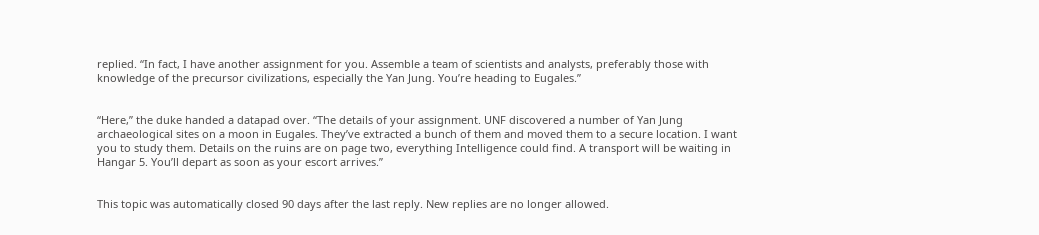replied. “In fact, I have another assignment for you. Assemble a team of scientists and analysts, preferably those with knowledge of the precursor civilizations, especially the Yan Jung. You’re heading to Eugales.”


“Here,” the duke handed a datapad over. “The details of your assignment. UNF discovered a number of Yan Jung archaeological sites on a moon in Eugales. They’ve extracted a bunch of them and moved them to a secure location. I want you to study them. Details on the ruins are on page two, everything Intelligence could find. A transport will be waiting in Hangar 5. You’ll depart as soon as your escort arrives.”


This topic was automatically closed 90 days after the last reply. New replies are no longer allowed.